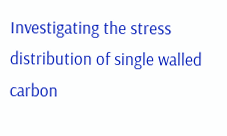Investigating the stress distribution of single walled carbon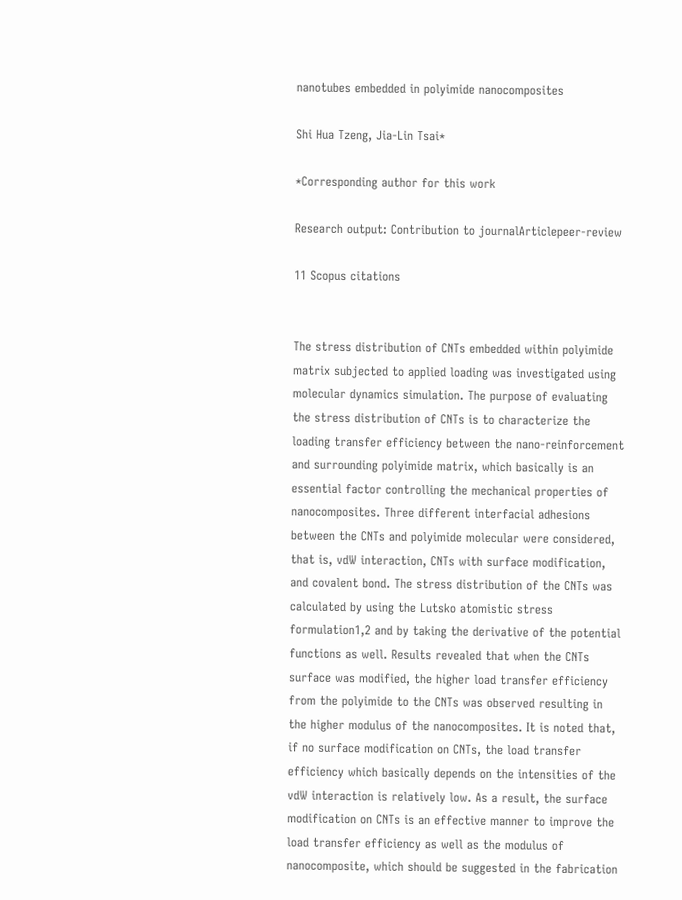nanotubes embedded in polyimide nanocomposites

Shi Hua Tzeng, Jia-Lin Tsai*

*Corresponding author for this work

Research output: Contribution to journalArticlepeer-review

11 Scopus citations


The stress distribution of CNTs embedded within polyimide matrix subjected to applied loading was investigated using molecular dynamics simulation. The purpose of evaluating the stress distribution of CNTs is to characterize the loading transfer efficiency between the nano-reinforcement and surrounding polyimide matrix, which basically is an essential factor controlling the mechanical properties of nanocomposites. Three different interfacial adhesions between the CNTs and polyimide molecular were considered, that is, vdW interaction, CNTs with surface modification, and covalent bond. The stress distribution of the CNTs was calculated by using the Lutsko atomistic stress formulation1,2 and by taking the derivative of the potential functions as well. Results revealed that when the CNTs surface was modified, the higher load transfer efficiency from the polyimide to the CNTs was observed resulting in the higher modulus of the nanocomposites. It is noted that, if no surface modification on CNTs, the load transfer efficiency which basically depends on the intensities of the vdW interaction is relatively low. As a result, the surface modification on CNTs is an effective manner to improve the load transfer efficiency as well as the modulus of nanocomposite, which should be suggested in the fabrication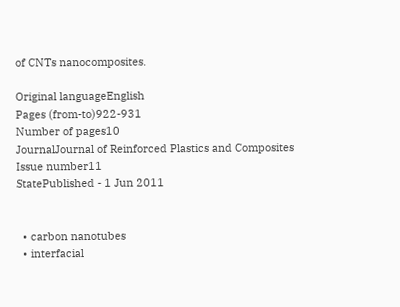of CNTs nanocomposites.

Original languageEnglish
Pages (from-to)922-931
Number of pages10
JournalJournal of Reinforced Plastics and Composites
Issue number11
StatePublished - 1 Jun 2011


  • carbon nanotubes
  • interfacial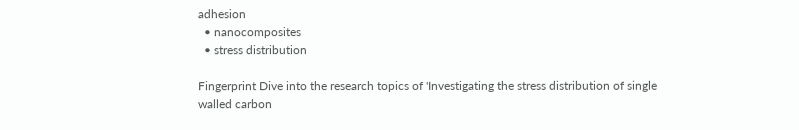adhesion
  • nanocomposites
  • stress distribution

Fingerprint Dive into the research topics of 'Investigating the stress distribution of single walled carbon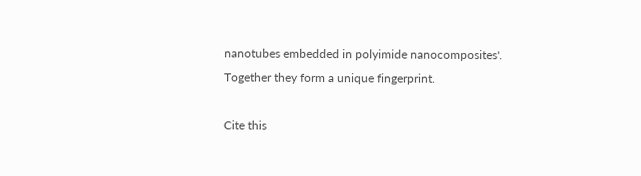nanotubes embedded in polyimide nanocomposites'. Together they form a unique fingerprint.

Cite this